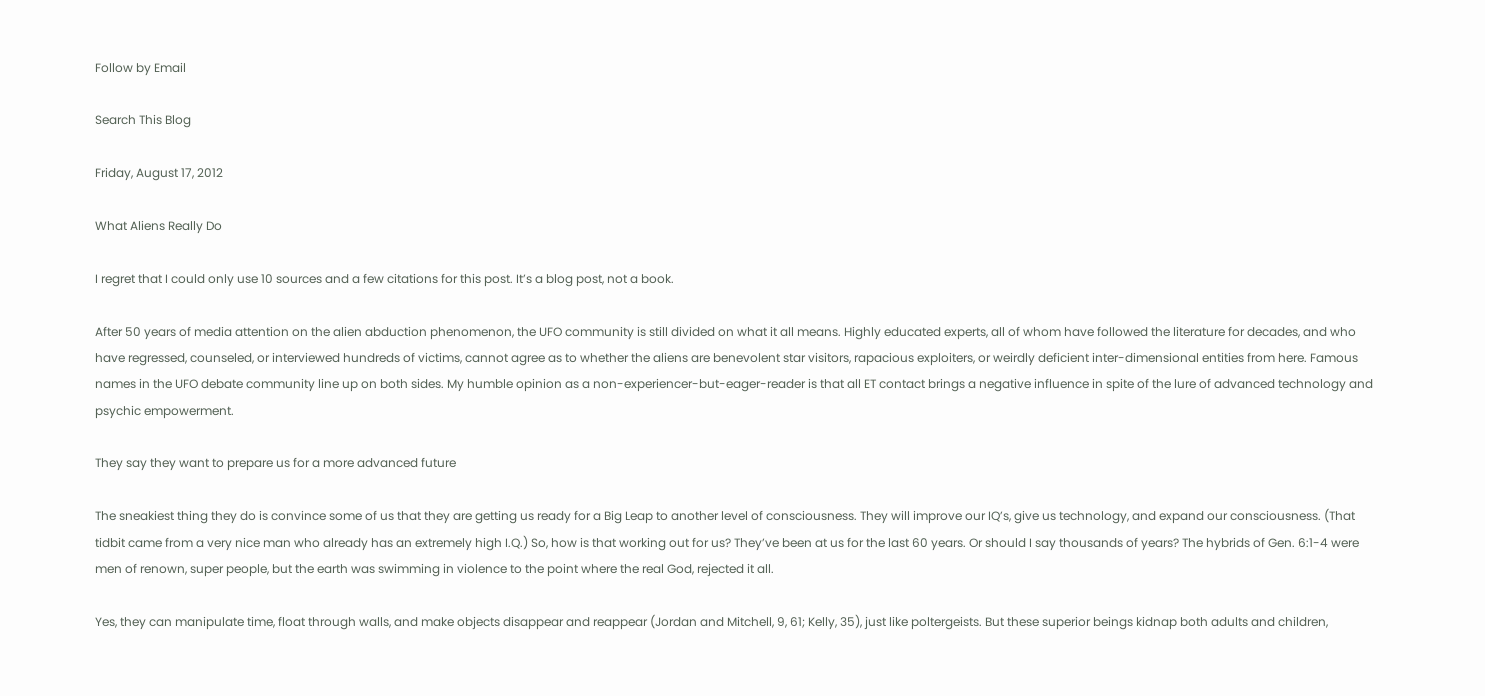Follow by Email

Search This Blog

Friday, August 17, 2012

What Aliens Really Do

I regret that I could only use 10 sources and a few citations for this post. It’s a blog post, not a book.

After 50 years of media attention on the alien abduction phenomenon, the UFO community is still divided on what it all means. Highly educated experts, all of whom have followed the literature for decades, and who have regressed, counseled, or interviewed hundreds of victims, cannot agree as to whether the aliens are benevolent star visitors, rapacious exploiters, or weirdly deficient inter-dimensional entities from here. Famous names in the UFO debate community line up on both sides. My humble opinion as a non-experiencer-but-eager-reader is that all ET contact brings a negative influence in spite of the lure of advanced technology and psychic empowerment.

They say they want to prepare us for a more advanced future

The sneakiest thing they do is convince some of us that they are getting us ready for a Big Leap to another level of consciousness. They will improve our IQ’s, give us technology, and expand our consciousness. (That tidbit came from a very nice man who already has an extremely high I.Q.) So, how is that working out for us? They’ve been at us for the last 60 years. Or should I say thousands of years? The hybrids of Gen. 6:1-4 were men of renown, super people, but the earth was swimming in violence to the point where the real God, rejected it all.

Yes, they can manipulate time, float through walls, and make objects disappear and reappear (Jordan and Mitchell, 9, 61; Kelly, 35), just like poltergeists. But these superior beings kidnap both adults and children,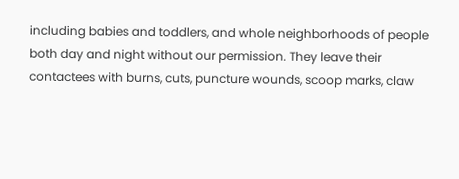including babies and toddlers, and whole neighborhoods of people both day and night without our permission. They leave their contactees with burns, cuts, puncture wounds, scoop marks, claw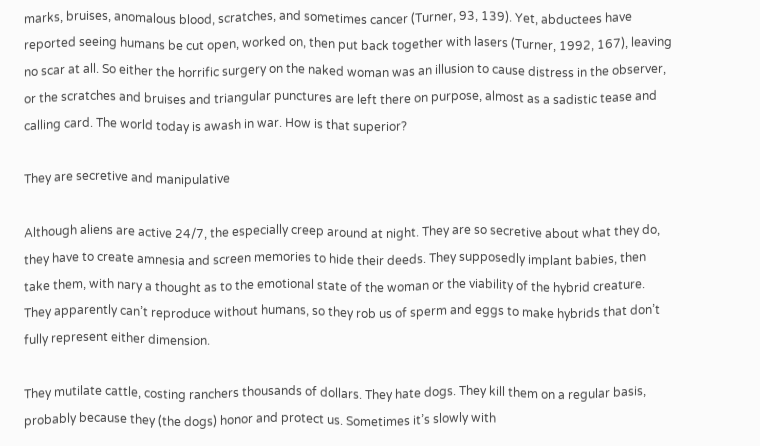marks, bruises, anomalous blood, scratches, and sometimes cancer (Turner, 93, 139). Yet, abductees have reported seeing humans be cut open, worked on, then put back together with lasers (Turner, 1992, 167), leaving no scar at all. So either the horrific surgery on the naked woman was an illusion to cause distress in the observer, or the scratches and bruises and triangular punctures are left there on purpose, almost as a sadistic tease and calling card. The world today is awash in war. How is that superior?

They are secretive and manipulative

Although aliens are active 24/7, the especially creep around at night. They are so secretive about what they do, they have to create amnesia and screen memories to hide their deeds. They supposedly implant babies, then take them, with nary a thought as to the emotional state of the woman or the viability of the hybrid creature. They apparently can’t reproduce without humans, so they rob us of sperm and eggs to make hybrids that don’t fully represent either dimension.

They mutilate cattle, costing ranchers thousands of dollars. They hate dogs. They kill them on a regular basis, probably because they (the dogs) honor and protect us. Sometimes it’s slowly with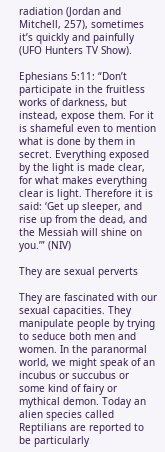radiation (Jordan and Mitchell, 257), sometimes it’s quickly and painfully (UFO Hunters TV Show).

Ephesians 5:11: “Don’t participate in the fruitless works of darkness, but instead, expose them. For it is shameful even to mention what is done by them in secret. Everything exposed by the light is made clear, for what makes everything clear is light. Therefore it is said: ‘Get up sleeper, and rise up from the dead, and the Messiah will shine on you.’” (NIV)

They are sexual perverts

They are fascinated with our sexual capacities. They manipulate people by trying to seduce both men and women. In the paranormal world, we might speak of an incubus or succubus or some kind of fairy or mythical demon. Today an alien species called Reptilians are reported to be particularly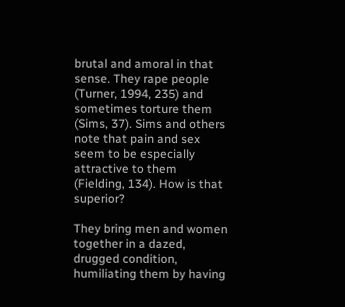brutal and amoral in that sense. They rape people (Turner, 1994, 235) and sometimes torture them (Sims, 37). Sims and others note that pain and sex seem to be especially attractive to them (Fielding, 134). How is that superior?

They bring men and women together in a dazed, drugged condition, humiliating them by having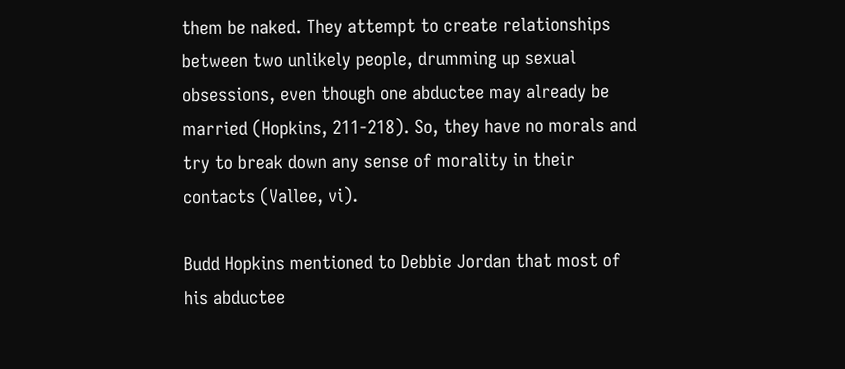them be naked. They attempt to create relationships between two unlikely people, drumming up sexual obsessions, even though one abductee may already be married (Hopkins, 211-218). So, they have no morals and try to break down any sense of morality in their contacts (Vallee, vi).

Budd Hopkins mentioned to Debbie Jordan that most of his abductee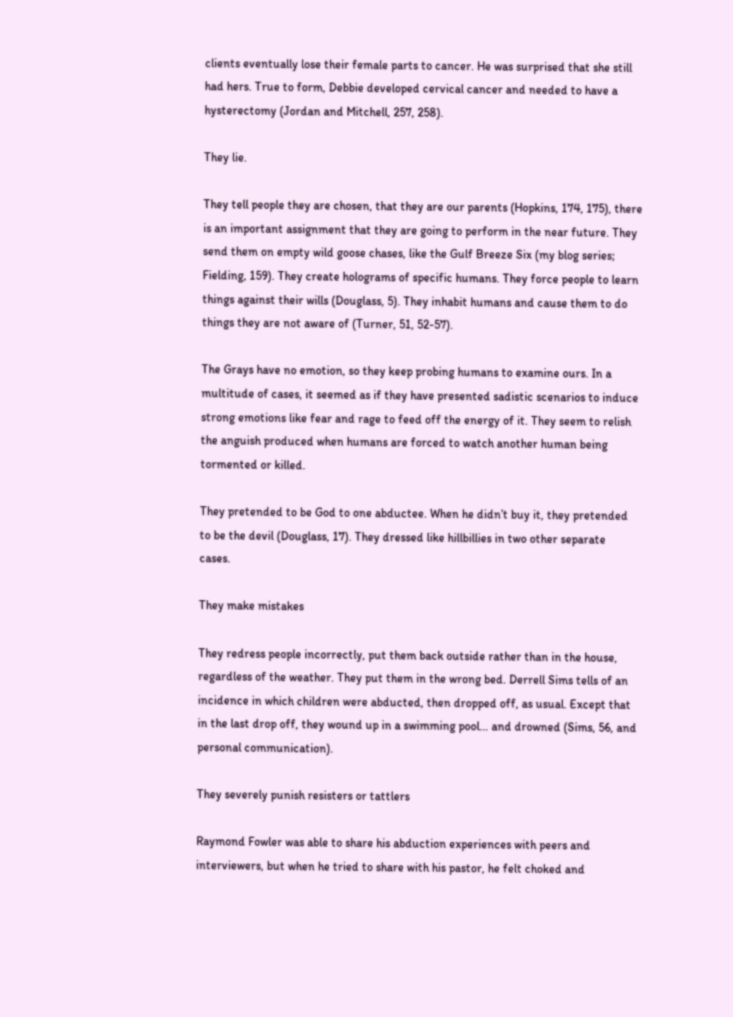clients eventually lose their female parts to cancer. He was surprised that she still had hers. True to form, Debbie developed cervical cancer and needed to have a hysterectomy (Jordan and Mitchell, 257, 258).

They lie.

They tell people they are chosen, that they are our parents (Hopkins, 174, 175), there is an important assignment that they are going to perform in the near future. They send them on empty wild goose chases, like the Gulf Breeze Six (my blog series; Fielding, 159). They create holograms of specific humans. They force people to learn things against their wills (Douglass, 5). They inhabit humans and cause them to do things they are not aware of (Turner, 51, 52-57).

The Grays have no emotion, so they keep probing humans to examine ours. In a multitude of cases, it seemed as if they have presented sadistic scenarios to induce strong emotions like fear and rage to feed off the energy of it. They seem to relish the anguish produced when humans are forced to watch another human being tormented or killed.

They pretended to be God to one abductee. When he didn’t buy it, they pretended to be the devil (Douglass, 17). They dressed like hillbillies in two other separate cases.

They make mistakes

They redress people incorrectly, put them back outside rather than in the house, regardless of the weather. They put them in the wrong bed. Derrell Sims tells of an incidence in which children were abducted, then dropped off, as usual. Except that in the last drop off, they wound up in a swimming pool… and drowned (Sims, 56, and personal communication).

They severely punish resisters or tattlers

Raymond Fowler was able to share his abduction experiences with peers and interviewers, but when he tried to share with his pastor, he felt choked and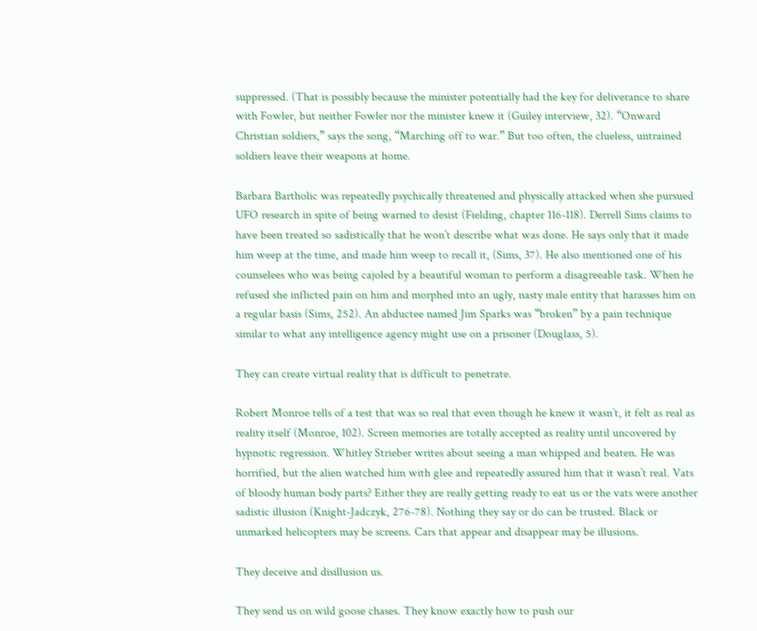suppressed. (That is possibly because the minister potentially had the key for deliverance to share with Fowler, but neither Fowler nor the minister knew it (Guiley interview, 32). “Onward Christian soldiers,” says the song, “Marching off to war.” But too often, the clueless, untrained soldiers leave their weapons at home.

Barbara Bartholic was repeatedly psychically threatened and physically attacked when she pursued UFO research in spite of being warned to desist (Fielding, chapter 116-118). Derrell Sims claims to have been treated so sadistically that he won’t describe what was done. He says only that it made him weep at the time, and made him weep to recall it, (Sims, 37). He also mentioned one of his counselees who was being cajoled by a beautiful woman to perform a disagreeable task. When he refused she inflicted pain on him and morphed into an ugly, nasty male entity that harasses him on a regular basis (Sims, 252). An abductee named Jim Sparks was “broken” by a pain technique similar to what any intelligence agency might use on a prisoner (Douglass, 5).

They can create virtual reality that is difficult to penetrate.

Robert Monroe tells of a test that was so real that even though he knew it wasn’t, it felt as real as reality itself (Monroe, 102). Screen memories are totally accepted as reality until uncovered by hypnotic regression. Whitley Strieber writes about seeing a man whipped and beaten. He was horrified, but the alien watched him with glee and repeatedly assured him that it wasn’t real. Vats of bloody human body parts? Either they are really getting ready to eat us or the vats were another sadistic illusion (Knight-Jadczyk, 276-78). Nothing they say or do can be trusted. Black or unmarked helicopters may be screens. Cars that appear and disappear may be illusions.

They deceive and disillusion us.

They send us on wild goose chases. They know exactly how to push our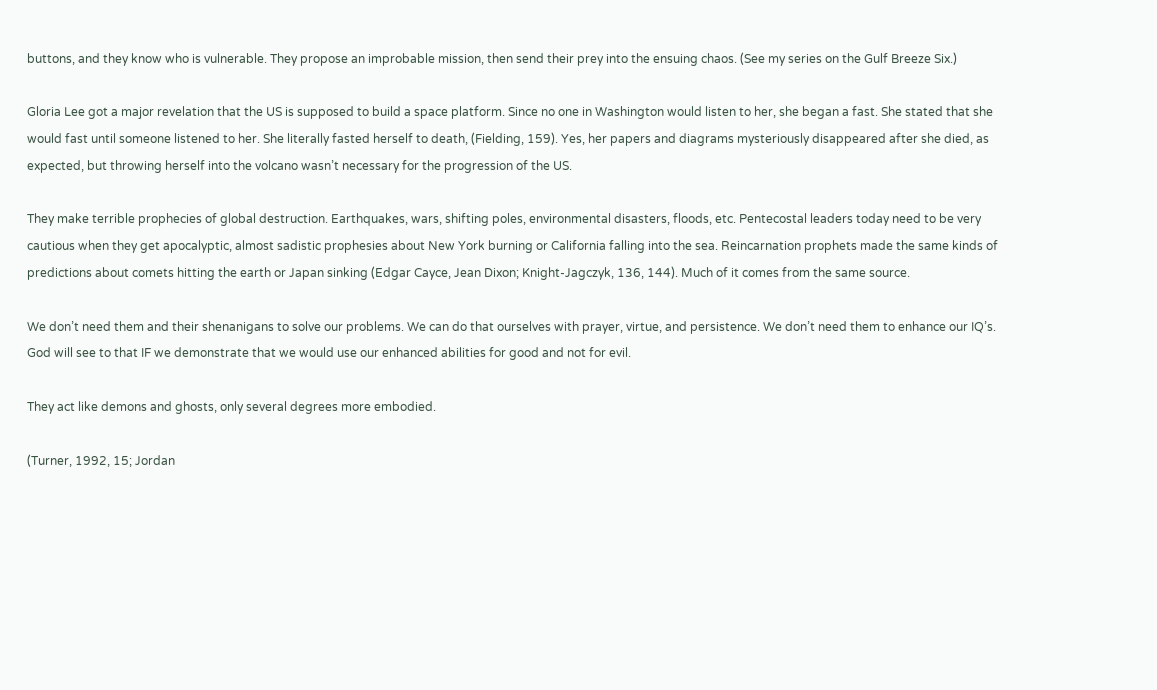buttons, and they know who is vulnerable. They propose an improbable mission, then send their prey into the ensuing chaos. (See my series on the Gulf Breeze Six.)

Gloria Lee got a major revelation that the US is supposed to build a space platform. Since no one in Washington would listen to her, she began a fast. She stated that she would fast until someone listened to her. She literally fasted herself to death, (Fielding, 159). Yes, her papers and diagrams mysteriously disappeared after she died, as expected, but throwing herself into the volcano wasn’t necessary for the progression of the US.

They make terrible prophecies of global destruction. Earthquakes, wars, shifting poles, environmental disasters, floods, etc. Pentecostal leaders today need to be very cautious when they get apocalyptic, almost sadistic prophesies about New York burning or California falling into the sea. Reincarnation prophets made the same kinds of predictions about comets hitting the earth or Japan sinking (Edgar Cayce, Jean Dixon; Knight-Jagczyk, 136, 144). Much of it comes from the same source.

We don’t need them and their shenanigans to solve our problems. We can do that ourselves with prayer, virtue, and persistence. We don’t need them to enhance our IQ’s. God will see to that IF we demonstrate that we would use our enhanced abilities for good and not for evil.

They act like demons and ghosts, only several degrees more embodied.

(Turner, 1992, 15; Jordan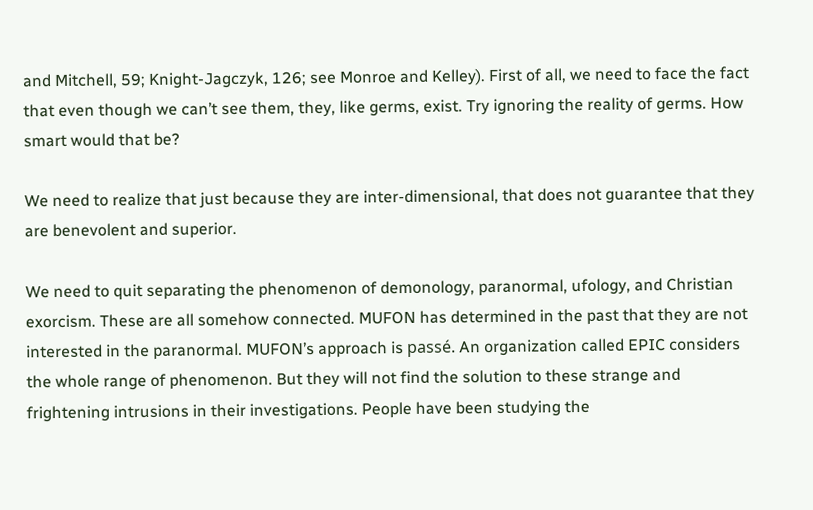and Mitchell, 59; Knight-Jagczyk, 126; see Monroe and Kelley). First of all, we need to face the fact that even though we can’t see them, they, like germs, exist. Try ignoring the reality of germs. How smart would that be?

We need to realize that just because they are inter-dimensional, that does not guarantee that they are benevolent and superior.

We need to quit separating the phenomenon of demonology, paranormal, ufology, and Christian exorcism. These are all somehow connected. MUFON has determined in the past that they are not interested in the paranormal. MUFON’s approach is passé. An organization called EPIC considers the whole range of phenomenon. But they will not find the solution to these strange and frightening intrusions in their investigations. People have been studying the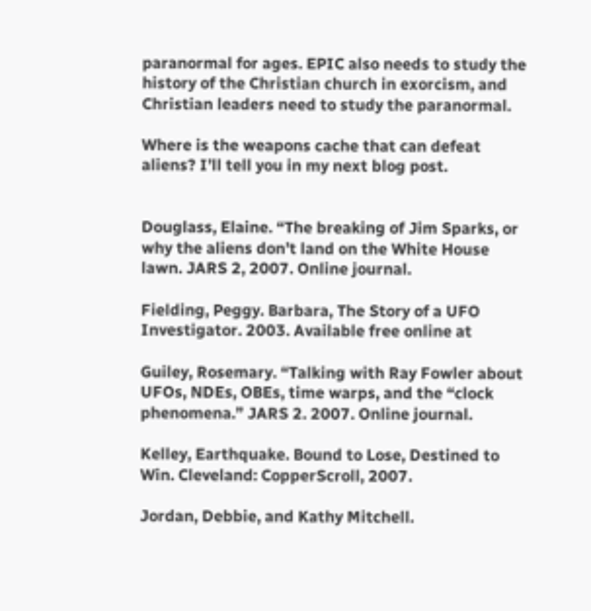paranormal for ages. EPIC also needs to study the history of the Christian church in exorcism, and Christian leaders need to study the paranormal.

Where is the weapons cache that can defeat aliens? I’ll tell you in my next blog post.


Douglass, Elaine. “The breaking of Jim Sparks, or why the aliens don’t land on the White House lawn. JARS 2, 2007. Online journal.

Fielding, Peggy. Barbara, The Story of a UFO Investigator. 2003. Available free online at

Guiley, Rosemary. “Talking with Ray Fowler about UFOs, NDEs, OBEs, time warps, and the “clock phenomena.” JARS 2. 2007. Online journal.

Kelley, Earthquake. Bound to Lose, Destined to Win. Cleveland: CopperScroll, 2007.

Jordan, Debbie, and Kathy Mitchell.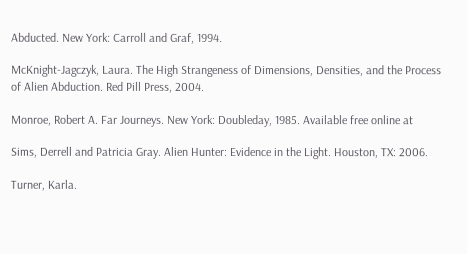Abducted. New York: Carroll and Graf, 1994.

McKnight-Jagczyk, Laura. The High Strangeness of Dimensions, Densities, and the Process of Alien Abduction. Red Pill Press, 2004.

Monroe, Robert A. Far Journeys. New York: Doubleday, 1985. Available free online at

Sims, Derrell and Patricia Gray. Alien Hunter: Evidence in the Light. Houston, TX: 2006.

Turner, Karla.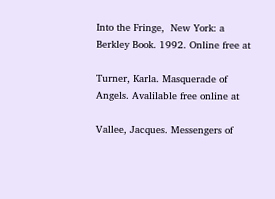Into the Fringe,  New York: a Berkley Book. 1992. Online free at

Turner, Karla. Masquerade of Angels. Avalilable free online at

Vallee, Jacques. Messengers of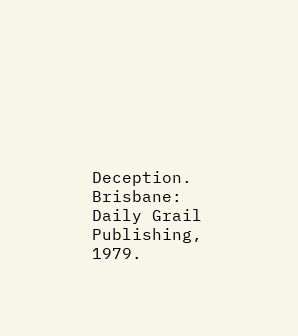Deception. Brisbane: Daily Grail Publishing, 1979.